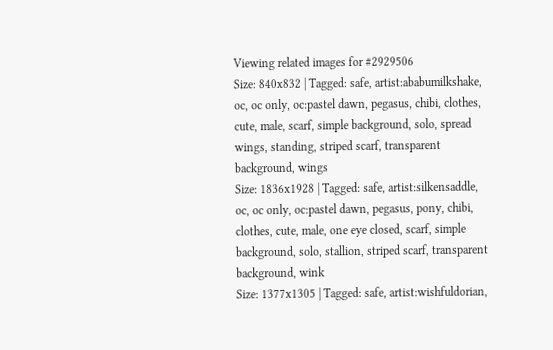Viewing related images for #2929506
Size: 840x832 | Tagged: safe, artist:ababumilkshake, oc, oc only, oc:pastel dawn, pegasus, chibi, clothes, cute, male, scarf, simple background, solo, spread wings, standing, striped scarf, transparent background, wings
Size: 1836x1928 | Tagged: safe, artist:silkensaddle, oc, oc only, oc:pastel dawn, pegasus, pony, chibi, clothes, cute, male, one eye closed, scarf, simple background, solo, stallion, striped scarf, transparent background, wink
Size: 1377x1305 | Tagged: safe, artist:wishfuldorian,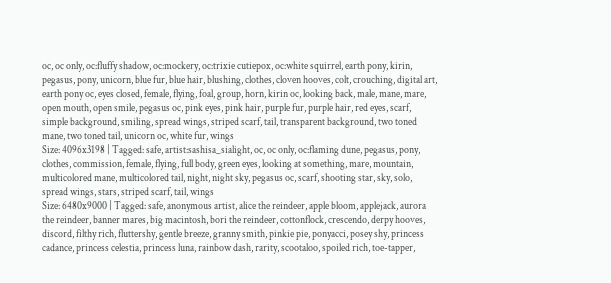oc, oc only, oc:fluffy shadow, oc:mockery, oc:trixie cutiepox, oc:white squirrel, earth pony, kirin, pegasus, pony, unicorn, blue fur, blue hair, blushing, clothes, cloven hooves, colt, crouching, digital art, earth pony oc, eyes closed, female, flying, foal, group, horn, kirin oc, looking back, male, mane, mare, open mouth, open smile, pegasus oc, pink eyes, pink hair, purple fur, purple hair, red eyes, scarf, simple background, smiling, spread wings, striped scarf, tail, transparent background, two toned mane, two toned tail, unicorn oc, white fur, wings
Size: 4096x3198 | Tagged: safe, artist:sashisa_sialight, oc, oc only, oc:flaming dune, pegasus, pony, clothes, commission, female, flying, full body, green eyes, looking at something, mare, mountain, multicolored mane, multicolored tail, night, night sky, pegasus oc, scarf, shooting star, sky, solo, spread wings, stars, striped scarf, tail, wings
Size: 6480x9000 | Tagged: safe, anonymous artist, alice the reindeer, apple bloom, applejack, aurora the reindeer, banner mares, big macintosh, bori the reindeer, cottonflock, crescendo, derpy hooves, discord, filthy rich, fluttershy, gentle breeze, granny smith, pinkie pie, ponyacci, posey shy, princess cadance, princess celestia, princess luna, rainbow dash, rarity, scootaloo, spoiled rich, toe-tapper,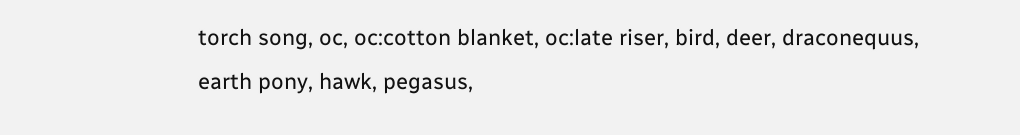torch song, oc, oc:cotton blanket, oc:late riser, bird, deer, draconequus, earth pony, hawk, pegasus,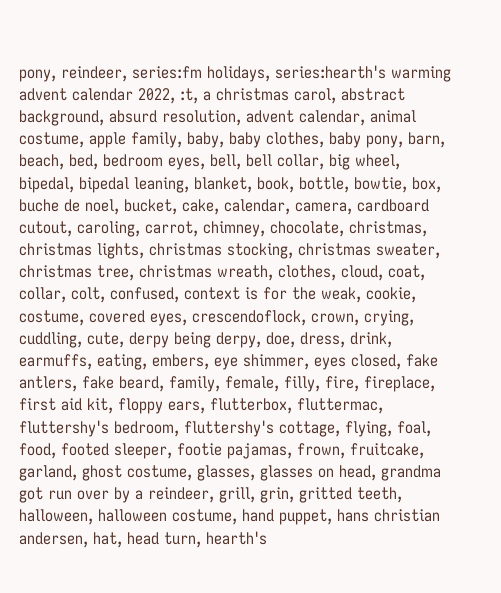pony, reindeer, series:fm holidays, series:hearth's warming advent calendar 2022, :t, a christmas carol, abstract background, absurd resolution, advent calendar, animal costume, apple family, baby, baby clothes, baby pony, barn, beach, bed, bedroom eyes, bell, bell collar, big wheel, bipedal, bipedal leaning, blanket, book, bottle, bowtie, box, buche de noel, bucket, cake, calendar, camera, cardboard cutout, caroling, carrot, chimney, chocolate, christmas, christmas lights, christmas stocking, christmas sweater, christmas tree, christmas wreath, clothes, cloud, coat, collar, colt, confused, context is for the weak, cookie, costume, covered eyes, crescendoflock, crown, crying, cuddling, cute, derpy being derpy, doe, dress, drink, earmuffs, eating, embers, eye shimmer, eyes closed, fake antlers, fake beard, family, female, filly, fire, fireplace, first aid kit, floppy ears, flutterbox, fluttermac, fluttershy's bedroom, fluttershy's cottage, flying, foal, food, footed sleeper, footie pajamas, frown, fruitcake, garland, ghost costume, glasses, glasses on head, grandma got run over by a reindeer, grill, grin, gritted teeth, halloween, halloween costume, hand puppet, hans christian andersen, hat, head turn, hearth's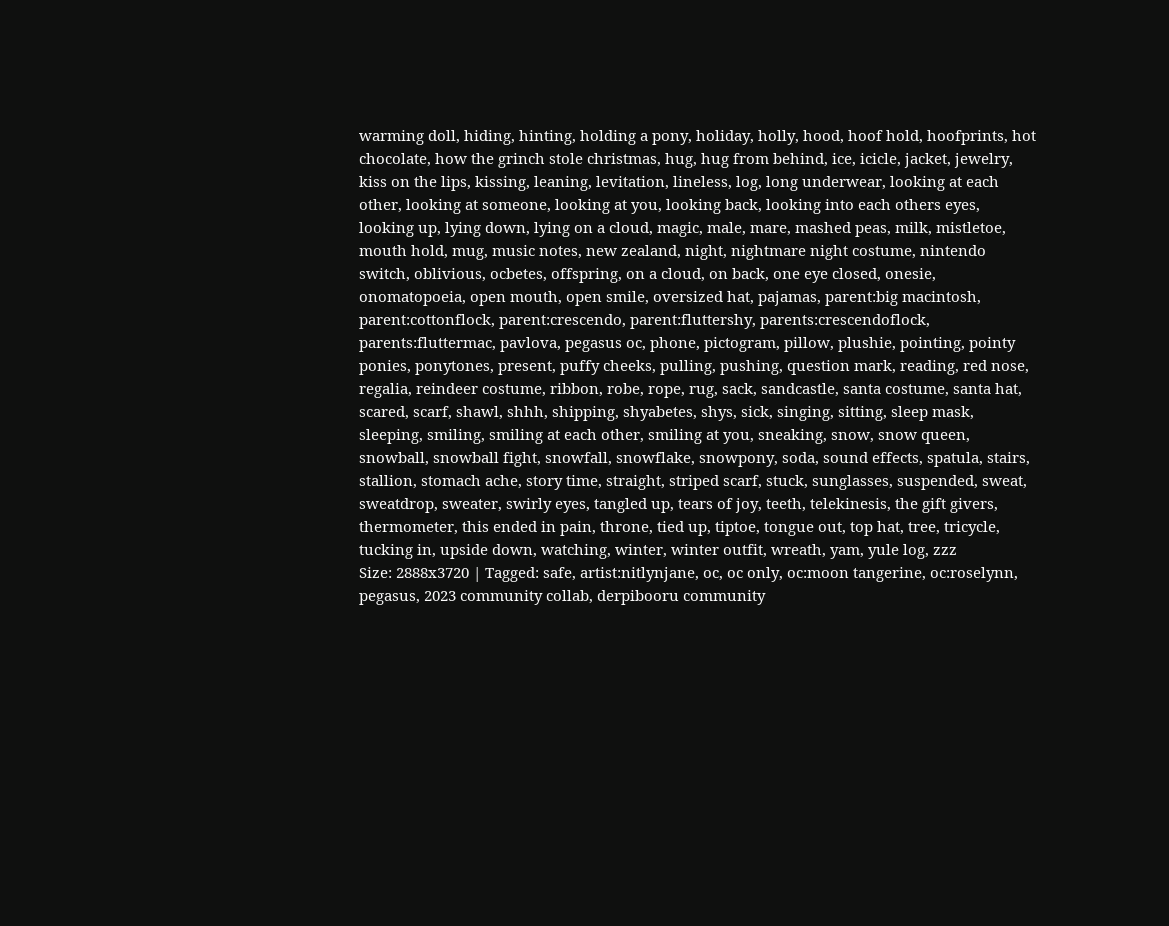warming doll, hiding, hinting, holding a pony, holiday, holly, hood, hoof hold, hoofprints, hot chocolate, how the grinch stole christmas, hug, hug from behind, ice, icicle, jacket, jewelry, kiss on the lips, kissing, leaning, levitation, lineless, log, long underwear, looking at each other, looking at someone, looking at you, looking back, looking into each others eyes, looking up, lying down, lying on a cloud, magic, male, mare, mashed peas, milk, mistletoe, mouth hold, mug, music notes, new zealand, night, nightmare night costume, nintendo switch, oblivious, ocbetes, offspring, on a cloud, on back, one eye closed, onesie, onomatopoeia, open mouth, open smile, oversized hat, pajamas, parent:big macintosh, parent:cottonflock, parent:crescendo, parent:fluttershy, parents:crescendoflock, parents:fluttermac, pavlova, pegasus oc, phone, pictogram, pillow, plushie, pointing, pointy ponies, ponytones, present, puffy cheeks, pulling, pushing, question mark, reading, red nose, regalia, reindeer costume, ribbon, robe, rope, rug, sack, sandcastle, santa costume, santa hat, scared, scarf, shawl, shhh, shipping, shyabetes, shys, sick, singing, sitting, sleep mask, sleeping, smiling, smiling at each other, smiling at you, sneaking, snow, snow queen, snowball, snowball fight, snowfall, snowflake, snowpony, soda, sound effects, spatula, stairs, stallion, stomach ache, story time, straight, striped scarf, stuck, sunglasses, suspended, sweat, sweatdrop, sweater, swirly eyes, tangled up, tears of joy, teeth, telekinesis, the gift givers, thermometer, this ended in pain, throne, tied up, tiptoe, tongue out, top hat, tree, tricycle, tucking in, upside down, watching, winter, winter outfit, wreath, yam, yule log, zzz
Size: 2888x3720 | Tagged: safe, artist:nitlynjane, oc, oc only, oc:moon tangerine, oc:roselynn, pegasus, 2023 community collab, derpibooru community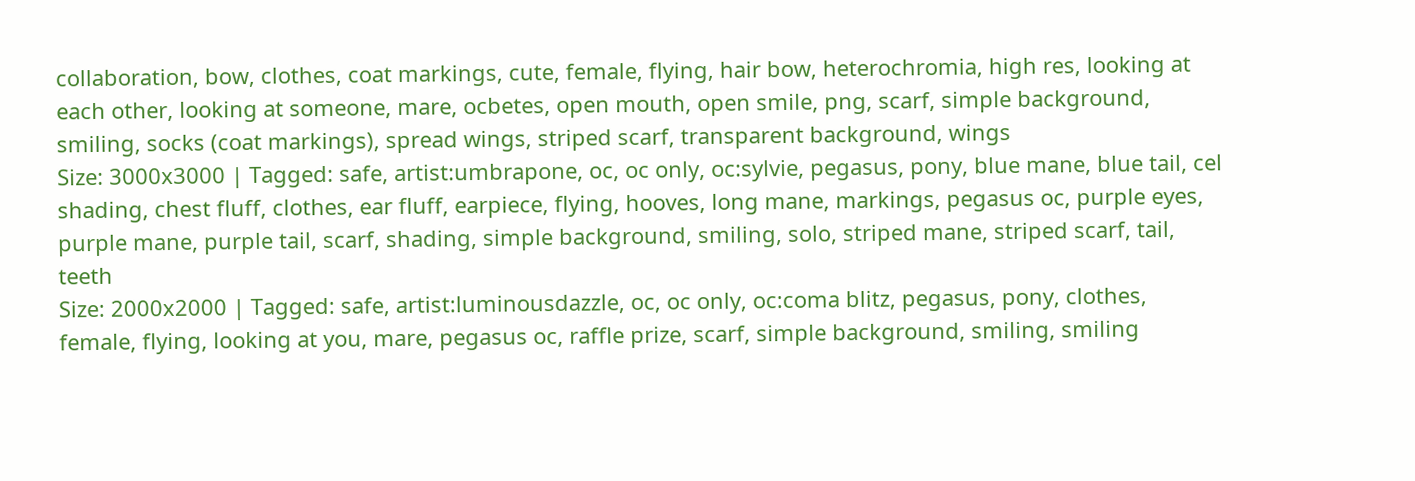collaboration, bow, clothes, coat markings, cute, female, flying, hair bow, heterochromia, high res, looking at each other, looking at someone, mare, ocbetes, open mouth, open smile, png, scarf, simple background, smiling, socks (coat markings), spread wings, striped scarf, transparent background, wings
Size: 3000x3000 | Tagged: safe, artist:umbrapone, oc, oc only, oc:sylvie, pegasus, pony, blue mane, blue tail, cel shading, chest fluff, clothes, ear fluff, earpiece, flying, hooves, long mane, markings, pegasus oc, purple eyes, purple mane, purple tail, scarf, shading, simple background, smiling, solo, striped mane, striped scarf, tail, teeth
Size: 2000x2000 | Tagged: safe, artist:luminousdazzle, oc, oc only, oc:coma blitz, pegasus, pony, clothes, female, flying, looking at you, mare, pegasus oc, raffle prize, scarf, simple background, smiling, smiling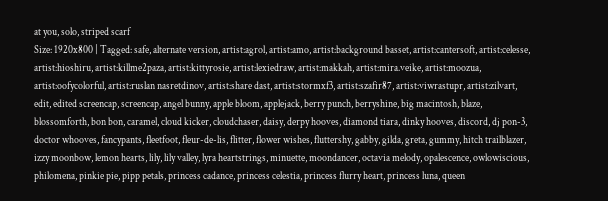at you, solo, striped scarf
Size: 1920x800 | Tagged: safe, alternate version, artist:agrol, artist:amo, artist:background basset, artist:cantersoft, artist:celesse, artist:hioshiru, artist:killme2paza, artist:kittyrosie, artist:lexiedraw, artist:makkah, artist:mira.veike, artist:moozua, artist:oofycolorful, artist:ruslan nasretdinov, artist:share dast, artist:stormxf3, artist:szafir87, artist:viwrastupr, artist:zilvart, edit, edited screencap, screencap, angel bunny, apple bloom, applejack, berry punch, berryshine, big macintosh, blaze, blossomforth, bon bon, caramel, cloud kicker, cloudchaser, daisy, derpy hooves, diamond tiara, dinky hooves, discord, dj pon-3, doctor whooves, fancypants, fleetfoot, fleur-de-lis, flitter, flower wishes, fluttershy, gabby, gilda, greta, gummy, hitch trailblazer, izzy moonbow, lemon hearts, lily, lily valley, lyra heartstrings, minuette, moondancer, octavia melody, opalescence, owlowiscious, philomena, pinkie pie, pipp petals, princess cadance, princess celestia, princess flurry heart, princess luna, queen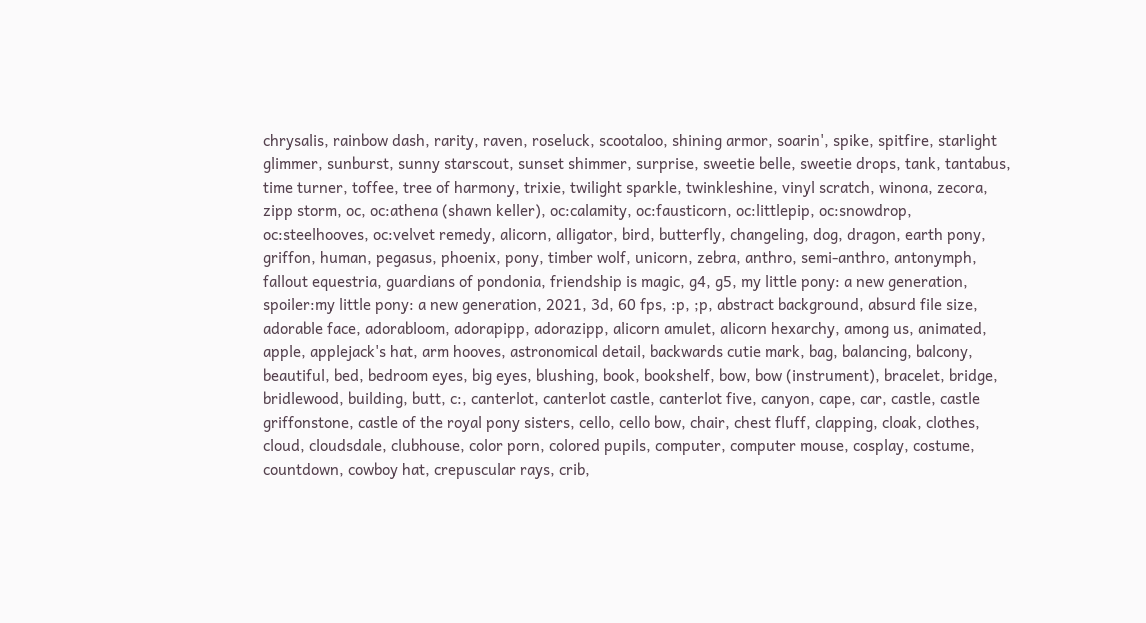chrysalis, rainbow dash, rarity, raven, roseluck, scootaloo, shining armor, soarin', spike, spitfire, starlight glimmer, sunburst, sunny starscout, sunset shimmer, surprise, sweetie belle, sweetie drops, tank, tantabus, time turner, toffee, tree of harmony, trixie, twilight sparkle, twinkleshine, vinyl scratch, winona, zecora, zipp storm, oc, oc:athena (shawn keller), oc:calamity, oc:fausticorn, oc:littlepip, oc:snowdrop, oc:steelhooves, oc:velvet remedy, alicorn, alligator, bird, butterfly, changeling, dog, dragon, earth pony, griffon, human, pegasus, phoenix, pony, timber wolf, unicorn, zebra, anthro, semi-anthro, antonymph, fallout equestria, guardians of pondonia, friendship is magic, g4, g5, my little pony: a new generation, spoiler:my little pony: a new generation, 2021, 3d, 60 fps, :p, ;p, abstract background, absurd file size, adorable face, adorabloom, adorapipp, adorazipp, alicorn amulet, alicorn hexarchy, among us, animated, apple, applejack's hat, arm hooves, astronomical detail, backwards cutie mark, bag, balancing, balcony, beautiful, bed, bedroom eyes, big eyes, blushing, book, bookshelf, bow, bow (instrument), bracelet, bridge, bridlewood, building, butt, c:, canterlot, canterlot castle, canterlot five, canyon, cape, car, castle, castle griffonstone, castle of the royal pony sisters, cello, cello bow, chair, chest fluff, clapping, cloak, clothes, cloud, cloudsdale, clubhouse, color porn, colored pupils, computer, computer mouse, cosplay, costume, countdown, cowboy hat, crepuscular rays, crib,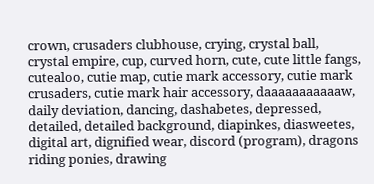crown, crusaders clubhouse, crying, crystal ball, crystal empire, cup, curved horn, cute, cute little fangs, cutealoo, cutie map, cutie mark accessory, cutie mark crusaders, cutie mark hair accessory, daaaaaaaaaaaw, daily deviation, dancing, dashabetes, depressed, detailed, detailed background, diapinkes, diasweetes, digital art, dignified wear, discord (program), dragons riding ponies, drawing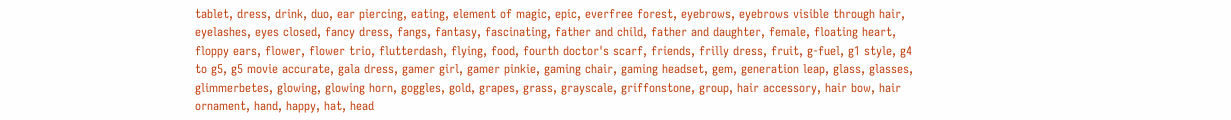tablet, dress, drink, duo, ear piercing, eating, element of magic, epic, everfree forest, eyebrows, eyebrows visible through hair, eyelashes, eyes closed, fancy dress, fangs, fantasy, fascinating, father and child, father and daughter, female, floating heart, floppy ears, flower, flower trio, flutterdash, flying, food, fourth doctor's scarf, friends, frilly dress, fruit, g-fuel, g1 style, g4 to g5, g5 movie accurate, gala dress, gamer girl, gamer pinkie, gaming chair, gaming headset, gem, generation leap, glass, glasses, glimmerbetes, glowing, glowing horn, goggles, gold, grapes, grass, grayscale, griffonstone, group, hair accessory, hair bow, hair ornament, hand, happy, hat, head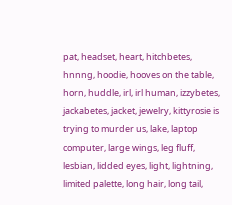pat, headset, heart, hitchbetes, hnnng, hoodie, hooves on the table, horn, huddle, irl, irl human, izzybetes, jackabetes, jacket, jewelry, kittyrosie is trying to murder us, lake, laptop computer, large wings, leg fluff, lesbian, lidded eyes, light, lightning, limited palette, long hair, long tail,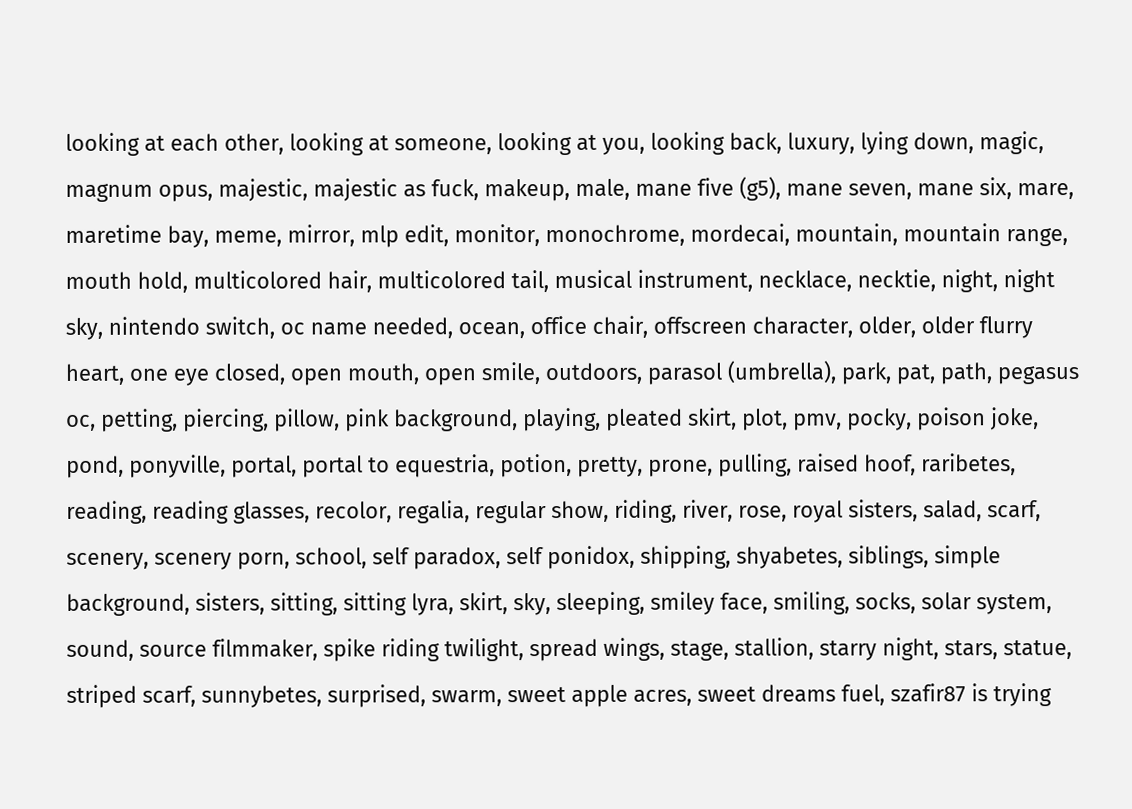looking at each other, looking at someone, looking at you, looking back, luxury, lying down, magic, magnum opus, majestic, majestic as fuck, makeup, male, mane five (g5), mane seven, mane six, mare, maretime bay, meme, mirror, mlp edit, monitor, monochrome, mordecai, mountain, mountain range, mouth hold, multicolored hair, multicolored tail, musical instrument, necklace, necktie, night, night sky, nintendo switch, oc name needed, ocean, office chair, offscreen character, older, older flurry heart, one eye closed, open mouth, open smile, outdoors, parasol (umbrella), park, pat, path, pegasus oc, petting, piercing, pillow, pink background, playing, pleated skirt, plot, pmv, pocky, poison joke, pond, ponyville, portal, portal to equestria, potion, pretty, prone, pulling, raised hoof, raribetes, reading, reading glasses, recolor, regalia, regular show, riding, river, rose, royal sisters, salad, scarf, scenery, scenery porn, school, self paradox, self ponidox, shipping, shyabetes, siblings, simple background, sisters, sitting, sitting lyra, skirt, sky, sleeping, smiley face, smiling, socks, solar system, sound, source filmmaker, spike riding twilight, spread wings, stage, stallion, starry night, stars, statue, striped scarf, sunnybetes, surprised, swarm, sweet apple acres, sweet dreams fuel, szafir87 is trying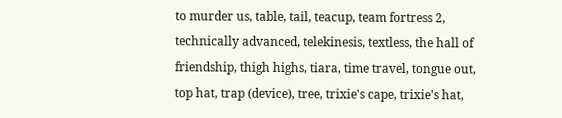to murder us, table, tail, teacup, team fortress 2, technically advanced, telekinesis, textless, the hall of friendship, thigh highs, tiara, time travel, tongue out, top hat, trap (device), tree, trixie's cape, trixie's hat,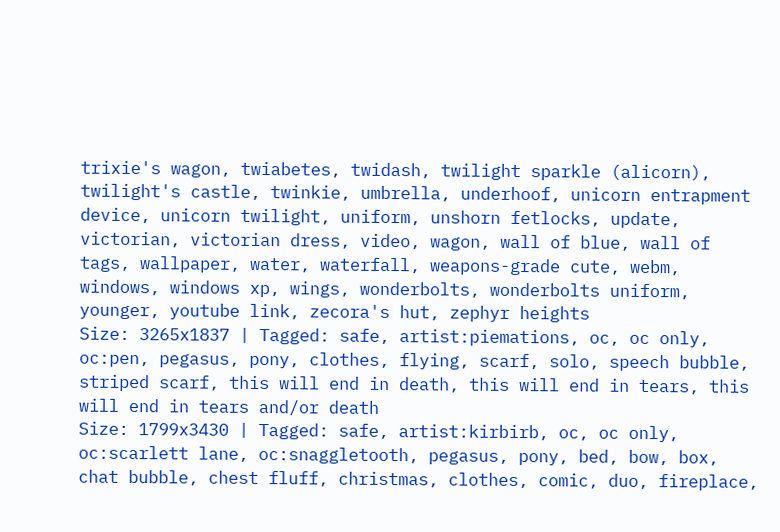trixie's wagon, twiabetes, twidash, twilight sparkle (alicorn), twilight's castle, twinkie, umbrella, underhoof, unicorn entrapment device, unicorn twilight, uniform, unshorn fetlocks, update, victorian, victorian dress, video, wagon, wall of blue, wall of tags, wallpaper, water, waterfall, weapons-grade cute, webm, windows, windows xp, wings, wonderbolts, wonderbolts uniform, younger, youtube link, zecora's hut, zephyr heights
Size: 3265x1837 | Tagged: safe, artist:piemations, oc, oc only, oc:pen, pegasus, pony, clothes, flying, scarf, solo, speech bubble, striped scarf, this will end in death, this will end in tears, this will end in tears and/or death
Size: 1799x3430 | Tagged: safe, artist:kirbirb, oc, oc only, oc:scarlett lane, oc:snaggletooth, pegasus, pony, bed, bow, box, chat bubble, chest fluff, christmas, clothes, comic, duo, fireplace,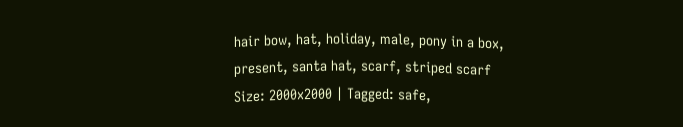hair bow, hat, holiday, male, pony in a box, present, santa hat, scarf, striped scarf
Size: 2000x2000 | Tagged: safe,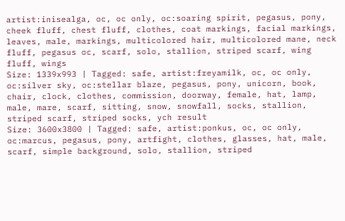artist:inisealga, oc, oc only, oc:soaring spirit, pegasus, pony, cheek fluff, chest fluff, clothes, coat markings, facial markings, leaves, male, markings, multicolored hair, multicolored mane, neck fluff, pegasus oc, scarf, solo, stallion, striped scarf, wing fluff, wings
Size: 1339x993 | Tagged: safe, artist:freyamilk, oc, oc only, oc:silver sky, oc:stellar blaze, pegasus, pony, unicorn, book, chair, clock, clothes, commission, doorway, female, hat, lamp, male, mare, scarf, sitting, snow, snowfall, socks, stallion, striped scarf, striped socks, ych result
Size: 3600x3800 | Tagged: safe, artist:ponkus, oc, oc only, oc:marcus, pegasus, pony, artfight, clothes, glasses, hat, male, scarf, simple background, solo, stallion, striped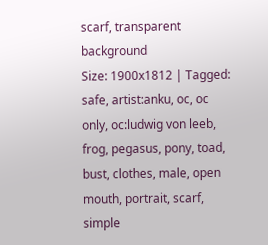scarf, transparent background
Size: 1900x1812 | Tagged: safe, artist:anku, oc, oc only, oc:ludwig von leeb, frog, pegasus, pony, toad, bust, clothes, male, open mouth, portrait, scarf, simple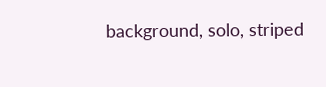background, solo, striped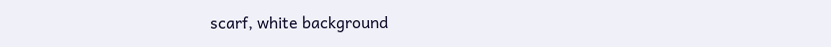scarf, white background